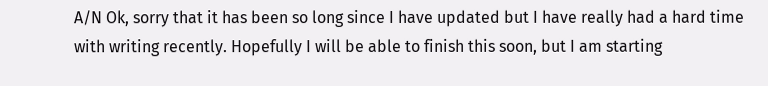A/N Ok, sorry that it has been so long since I have updated but I have really had a hard time with writing recently. Hopefully I will be able to finish this soon, but I am starting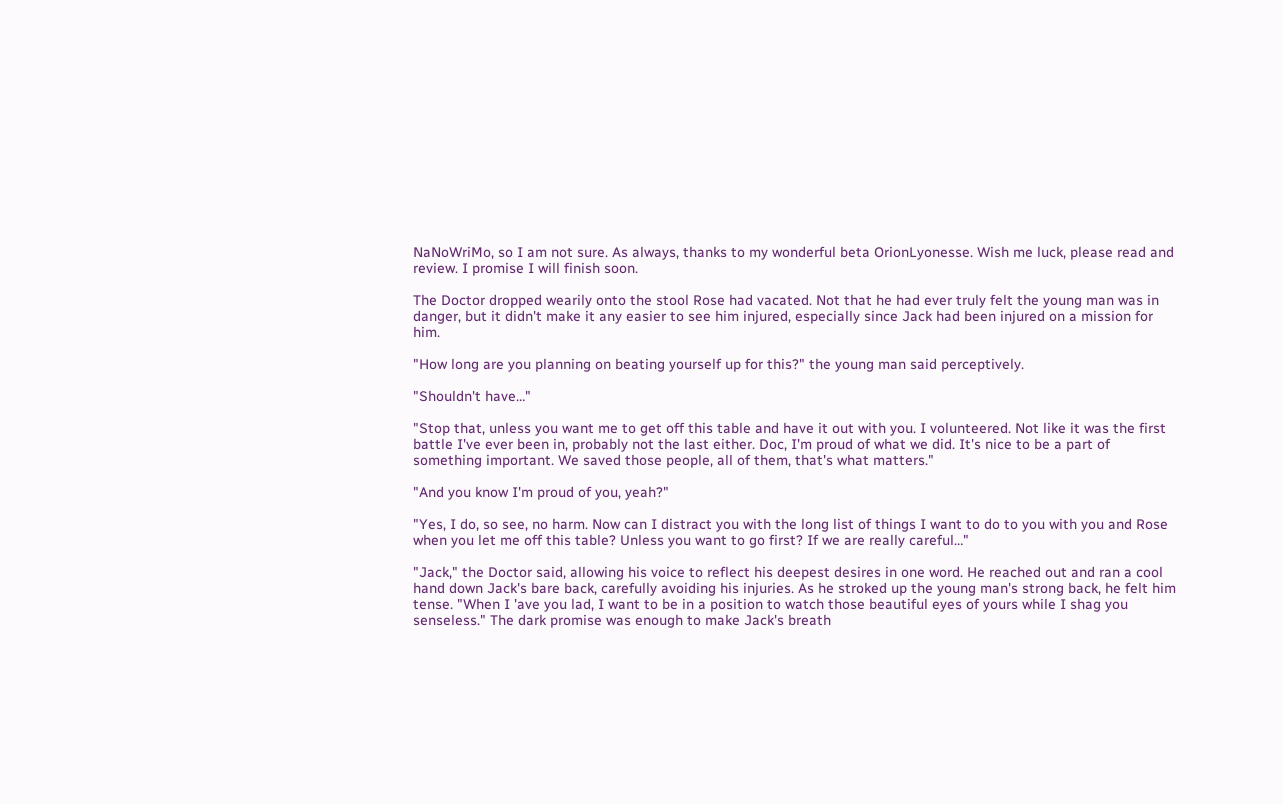NaNoWriMo, so I am not sure. As always, thanks to my wonderful beta OrionLyonesse. Wish me luck, please read and review. I promise I will finish soon.

The Doctor dropped wearily onto the stool Rose had vacated. Not that he had ever truly felt the young man was in danger, but it didn't make it any easier to see him injured, especially since Jack had been injured on a mission for him.

"How long are you planning on beating yourself up for this?" the young man said perceptively.

"Shouldn't have…"

"Stop that, unless you want me to get off this table and have it out with you. I volunteered. Not like it was the first battle I've ever been in, probably not the last either. Doc, I'm proud of what we did. It's nice to be a part of something important. We saved those people, all of them, that's what matters."

"And you know I'm proud of you, yeah?"

"Yes, I do, so see, no harm. Now can I distract you with the long list of things I want to do to you with you and Rose when you let me off this table? Unless you want to go first? If we are really careful…"

"Jack," the Doctor said, allowing his voice to reflect his deepest desires in one word. He reached out and ran a cool hand down Jack's bare back, carefully avoiding his injuries. As he stroked up the young man's strong back, he felt him tense. "When I 'ave you lad, I want to be in a position to watch those beautiful eyes of yours while I shag you senseless." The dark promise was enough to make Jack's breath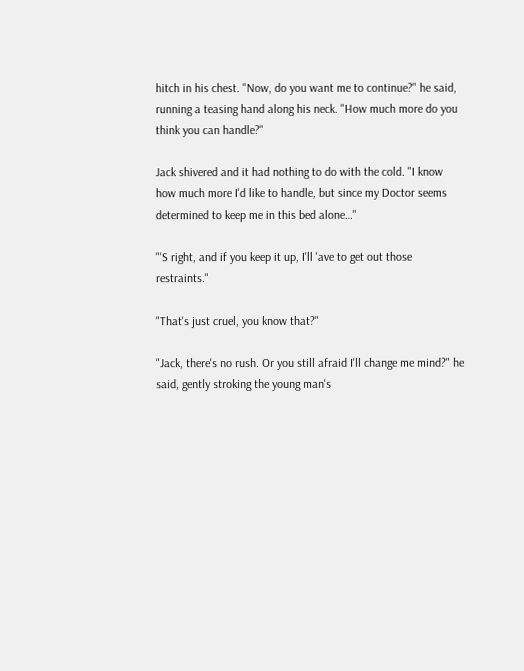hitch in his chest. "Now, do you want me to continue?" he said, running a teasing hand along his neck. "How much more do you think you can handle?"

Jack shivered and it had nothing to do with the cold. "I know how much more I'd like to handle, but since my Doctor seems determined to keep me in this bed alone…"

"'S right, and if you keep it up, I'll 'ave to get out those restraints."

"That's just cruel, you know that?"

"Jack, there's no rush. Or you still afraid I'll change me mind?" he said, gently stroking the young man's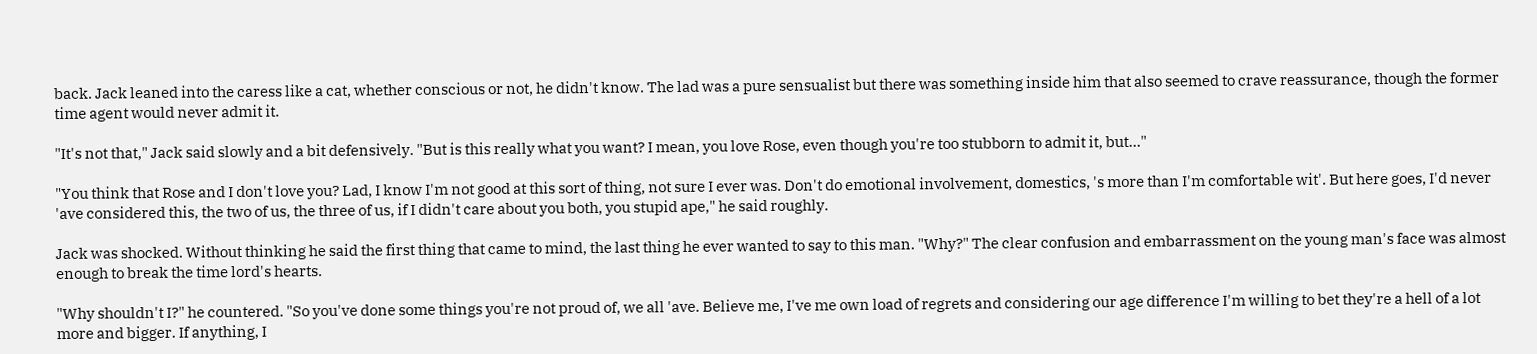back. Jack leaned into the caress like a cat, whether conscious or not, he didn't know. The lad was a pure sensualist but there was something inside him that also seemed to crave reassurance, though the former time agent would never admit it.

"It's not that," Jack said slowly and a bit defensively. "But is this really what you want? I mean, you love Rose, even though you're too stubborn to admit it, but…"

"You think that Rose and I don't love you? Lad, I know I'm not good at this sort of thing, not sure I ever was. Don't do emotional involvement, domestics, 's more than I'm comfortable wit'. But here goes, I'd never 'ave considered this, the two of us, the three of us, if I didn't care about you both, you stupid ape," he said roughly.

Jack was shocked. Without thinking he said the first thing that came to mind, the last thing he ever wanted to say to this man. "Why?" The clear confusion and embarrassment on the young man's face was almost enough to break the time lord's hearts.

"Why shouldn't I?" he countered. "So you've done some things you're not proud of, we all 'ave. Believe me, I've me own load of regrets and considering our age difference I'm willing to bet they're a hell of a lot more and bigger. If anything, I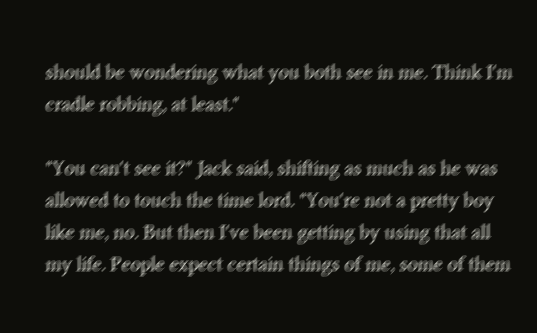should be wondering what you both see in me. Think I'm cradle robbing, at least."

"You can't see it?" Jack said, shifting as much as he was allowed to touch the time lord. "You're not a pretty boy like me, no. But then I've been getting by using that all my life. People expect certain things of me, some of them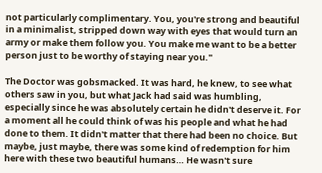not particularly complimentary. You, you're strong and beautiful in a minimalist, stripped down way with eyes that would turn an army or make them follow you. You make me want to be a better person just to be worthy of staying near you."

The Doctor was gobsmacked. It was hard, he knew, to see what others saw in you, but what Jack had said was humbling, especially since he was absolutely certain he didn't deserve it. For a moment all he could think of was his people and what he had done to them. It didn't matter that there had been no choice. But maybe, just maybe, there was some kind of redemption for him here with these two beautiful humans… He wasn't sure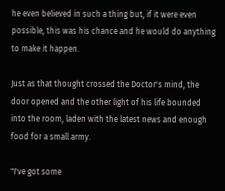he even believed in such a thing but, if it were even possible, this was his chance and he would do anything to make it happen.

Just as that thought crossed the Doctor's mind, the door opened and the other light of his life bounded into the room, laden with the latest news and enough food for a small army.

"I've got some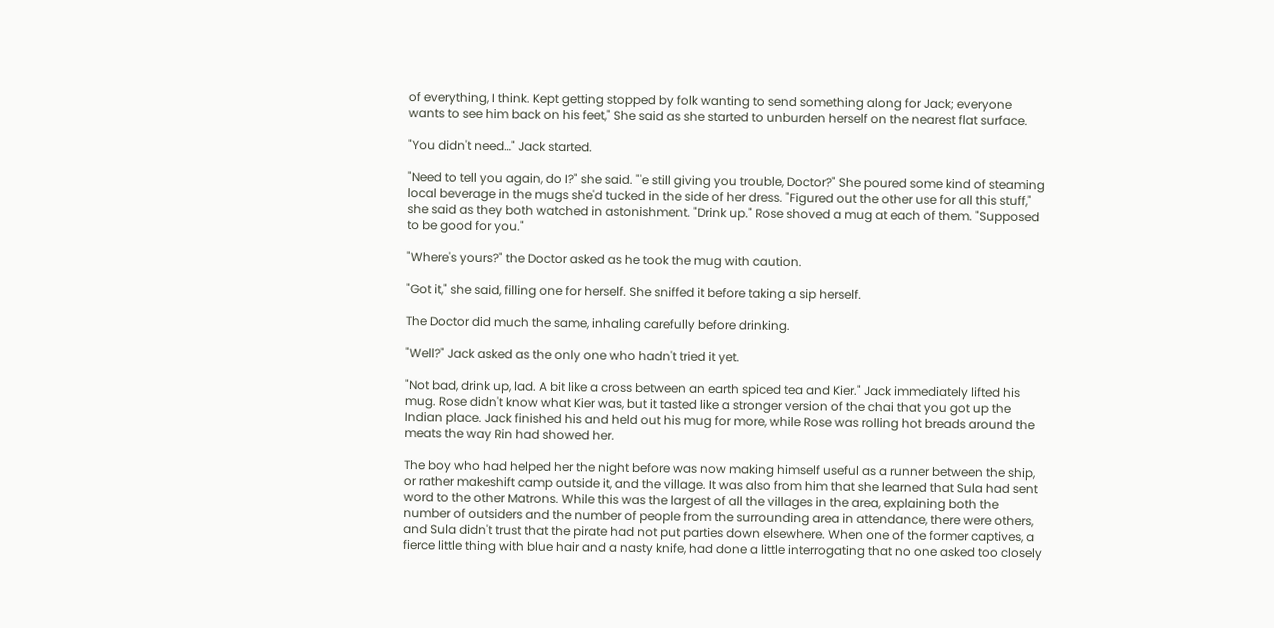of everything, I think. Kept getting stopped by folk wanting to send something along for Jack; everyone wants to see him back on his feet," She said as she started to unburden herself on the nearest flat surface.

"You didn't need…" Jack started.

"Need to tell you again, do I?" she said. "'e still giving you trouble, Doctor?" She poured some kind of steaming local beverage in the mugs she'd tucked in the side of her dress. "Figured out the other use for all this stuff," she said as they both watched in astonishment. "Drink up." Rose shoved a mug at each of them. "Supposed to be good for you."

"Where's yours?" the Doctor asked as he took the mug with caution.

"Got it," she said, filling one for herself. She sniffed it before taking a sip herself.

The Doctor did much the same, inhaling carefully before drinking.

"Well?" Jack asked as the only one who hadn't tried it yet.

"Not bad, drink up, lad. A bit like a cross between an earth spiced tea and Kier." Jack immediately lifted his mug. Rose didn't know what Kier was, but it tasted like a stronger version of the chai that you got up the Indian place. Jack finished his and held out his mug for more, while Rose was rolling hot breads around the meats the way Rin had showed her.

The boy who had helped her the night before was now making himself useful as a runner between the ship, or rather makeshift camp outside it, and the village. It was also from him that she learned that Sula had sent word to the other Matrons. While this was the largest of all the villages in the area, explaining both the number of outsiders and the number of people from the surrounding area in attendance, there were others, and Sula didn't trust that the pirate had not put parties down elsewhere. When one of the former captives, a fierce little thing with blue hair and a nasty knife, had done a little interrogating that no one asked too closely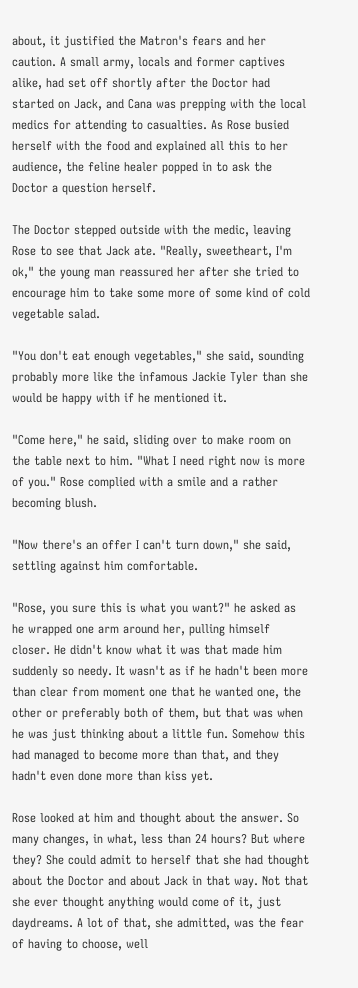about, it justified the Matron's fears and her caution. A small army, locals and former captives alike, had set off shortly after the Doctor had started on Jack, and Cana was prepping with the local medics for attending to casualties. As Rose busied herself with the food and explained all this to her audience, the feline healer popped in to ask the Doctor a question herself.

The Doctor stepped outside with the medic, leaving Rose to see that Jack ate. "Really, sweetheart, I'm ok," the young man reassured her after she tried to encourage him to take some more of some kind of cold vegetable salad.

"You don't eat enough vegetables," she said, sounding probably more like the infamous Jackie Tyler than she would be happy with if he mentioned it.

"Come here," he said, sliding over to make room on the table next to him. "What I need right now is more of you." Rose complied with a smile and a rather becoming blush.

"Now there's an offer I can't turn down," she said, settling against him comfortable.

"Rose, you sure this is what you want?" he asked as he wrapped one arm around her, pulling himself closer. He didn't know what it was that made him suddenly so needy. It wasn't as if he hadn't been more than clear from moment one that he wanted one, the other or preferably both of them, but that was when he was just thinking about a little fun. Somehow this had managed to become more than that, and they hadn't even done more than kiss yet.

Rose looked at him and thought about the answer. So many changes, in what, less than 24 hours? But where they? She could admit to herself that she had thought about the Doctor and about Jack in that way. Not that she ever thought anything would come of it, just daydreams. A lot of that, she admitted, was the fear of having to choose, well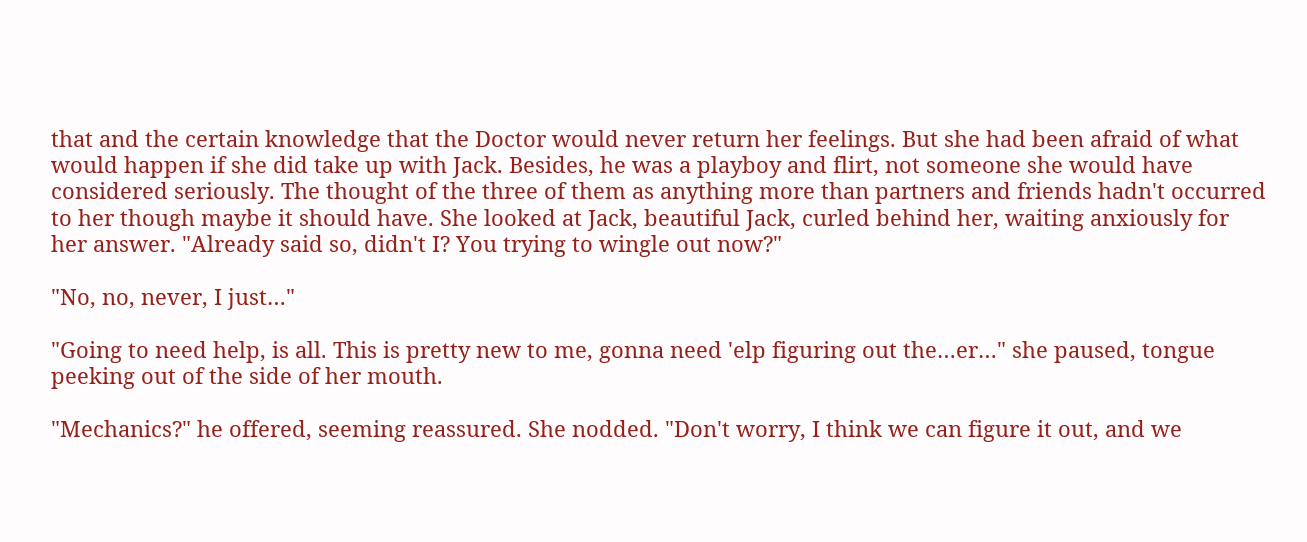that and the certain knowledge that the Doctor would never return her feelings. But she had been afraid of what would happen if she did take up with Jack. Besides, he was a playboy and flirt, not someone she would have considered seriously. The thought of the three of them as anything more than partners and friends hadn't occurred to her though maybe it should have. She looked at Jack, beautiful Jack, curled behind her, waiting anxiously for her answer. "Already said so, didn't I? You trying to wingle out now?"

"No, no, never, I just…"

"Going to need help, is all. This is pretty new to me, gonna need 'elp figuring out the…er…" she paused, tongue peeking out of the side of her mouth.

"Mechanics?" he offered, seeming reassured. She nodded. "Don't worry, I think we can figure it out, and we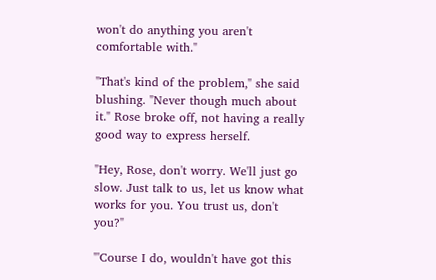won't do anything you aren't comfortable with."

"That's kind of the problem," she said blushing. "Never though much about it." Rose broke off, not having a really good way to express herself.

"Hey, Rose, don't worry. We'll just go slow. Just talk to us, let us know what works for you. You trust us, don't you?"

"'Course I do, wouldn't have got this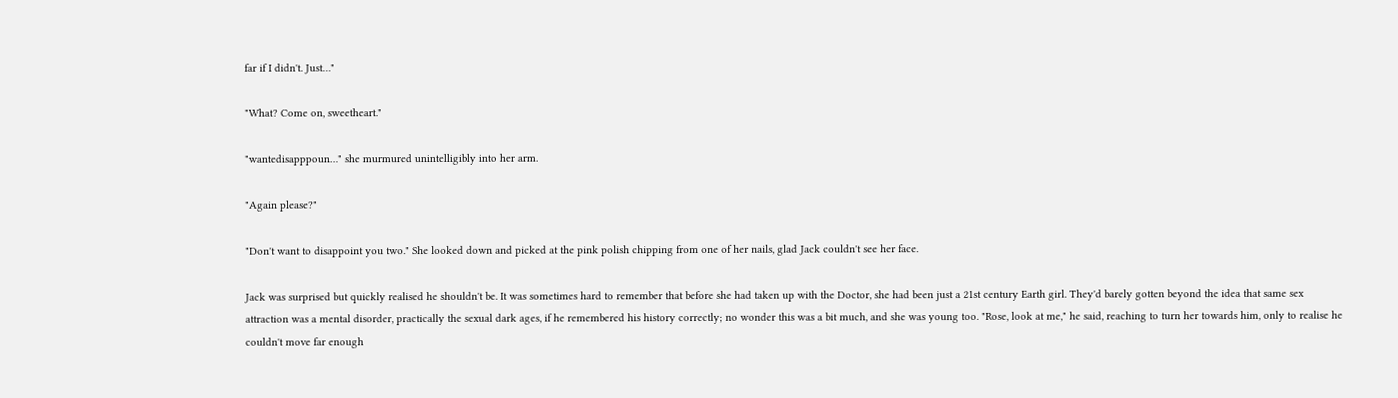far if I didn't. Just…"

"What? Come on, sweetheart."

"wantedisapppoun…" she murmured unintelligibly into her arm.

"Again please?"

"Don't want to disappoint you two." She looked down and picked at the pink polish chipping from one of her nails, glad Jack couldn't see her face.

Jack was surprised but quickly realised he shouldn't be. It was sometimes hard to remember that before she had taken up with the Doctor, she had been just a 21st century Earth girl. They'd barely gotten beyond the idea that same sex attraction was a mental disorder, practically the sexual dark ages, if he remembered his history correctly; no wonder this was a bit much, and she was young too. "Rose, look at me," he said, reaching to turn her towards him, only to realise he couldn't move far enough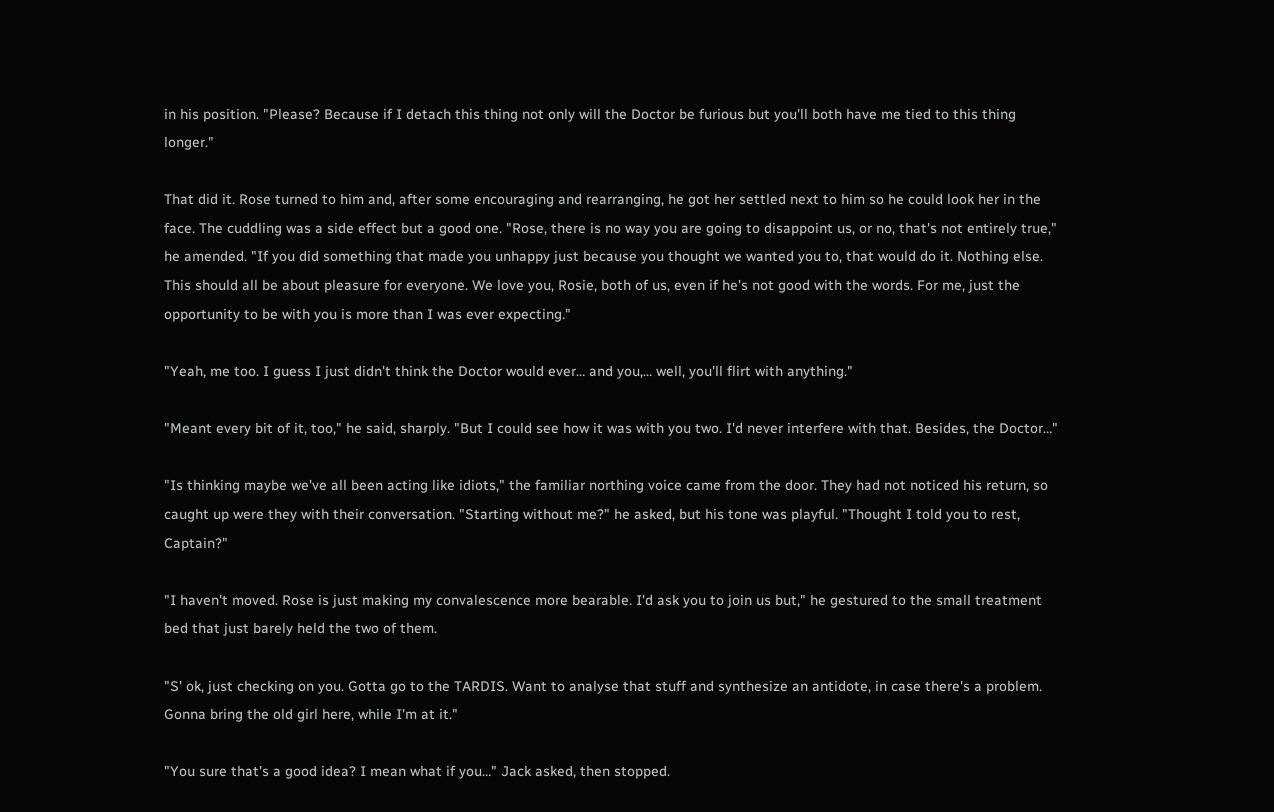in his position. "Please? Because if I detach this thing not only will the Doctor be furious but you'll both have me tied to this thing longer."

That did it. Rose turned to him and, after some encouraging and rearranging, he got her settled next to him so he could look her in the face. The cuddling was a side effect but a good one. "Rose, there is no way you are going to disappoint us, or no, that's not entirely true," he amended. "If you did something that made you unhappy just because you thought we wanted you to, that would do it. Nothing else. This should all be about pleasure for everyone. We love you, Rosie, both of us, even if he's not good with the words. For me, just the opportunity to be with you is more than I was ever expecting."

"Yeah, me too. I guess I just didn't think the Doctor would ever… and you,... well, you'll flirt with anything."

"Meant every bit of it, too," he said, sharply. "But I could see how it was with you two. I'd never interfere with that. Besides, the Doctor…"

"Is thinking maybe we've all been acting like idiots," the familiar northing voice came from the door. They had not noticed his return, so caught up were they with their conversation. "Starting without me?" he asked, but his tone was playful. "Thought I told you to rest, Captain?"

"I haven't moved. Rose is just making my convalescence more bearable. I'd ask you to join us but," he gestured to the small treatment bed that just barely held the two of them.

"S' ok, just checking on you. Gotta go to the TARDIS. Want to analyse that stuff and synthesize an antidote, in case there's a problem. Gonna bring the old girl here, while I'm at it."

"You sure that's a good idea? I mean what if you…" Jack asked, then stopped.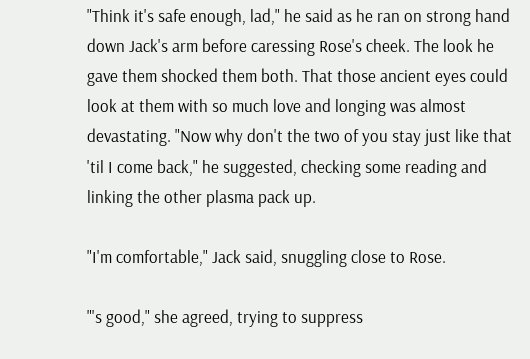"Think it's safe enough, lad," he said as he ran on strong hand down Jack's arm before caressing Rose's cheek. The look he gave them shocked them both. That those ancient eyes could look at them with so much love and longing was almost devastating. "Now why don't the two of you stay just like that 'til I come back," he suggested, checking some reading and linking the other plasma pack up.

"I'm comfortable," Jack said, snuggling close to Rose.

"'s good," she agreed, trying to suppress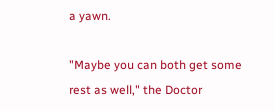a yawn.

"Maybe you can both get some rest as well," the Doctor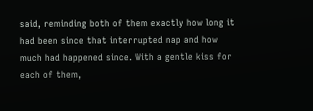said, reminding both of them exactly how long it had been since that interrupted nap and how much had happened since. With a gentle kiss for each of them,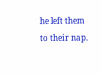he left them to their nap.